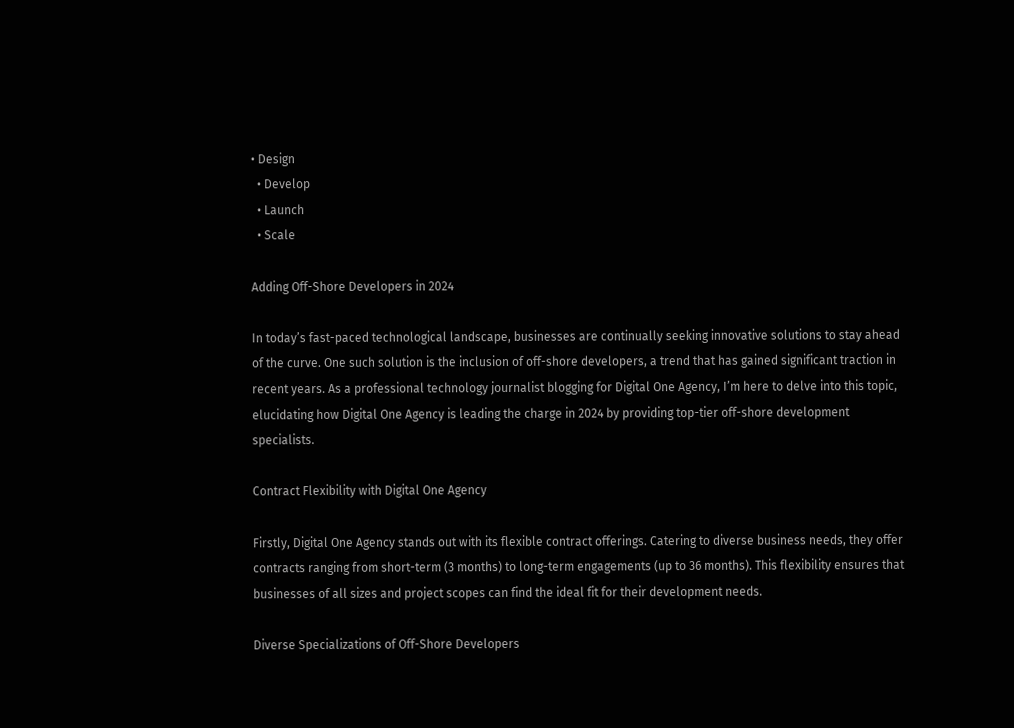• Design
  • Develop
  • Launch
  • Scale

Adding Off-Shore Developers in 2024

In today’s fast-paced technological landscape, businesses are continually seeking innovative solutions to stay ahead of the curve. One such solution is the inclusion of off-shore developers, a trend that has gained significant traction in recent years. As a professional technology journalist blogging for Digital One Agency, I’m here to delve into this topic, elucidating how Digital One Agency is leading the charge in 2024 by providing top-tier off-shore development specialists.

Contract Flexibility with Digital One Agency

Firstly, Digital One Agency stands out with its flexible contract offerings. Catering to diverse business needs, they offer contracts ranging from short-term (3 months) to long-term engagements (up to 36 months). This flexibility ensures that businesses of all sizes and project scopes can find the ideal fit for their development needs.

Diverse Specializations of Off-Shore Developers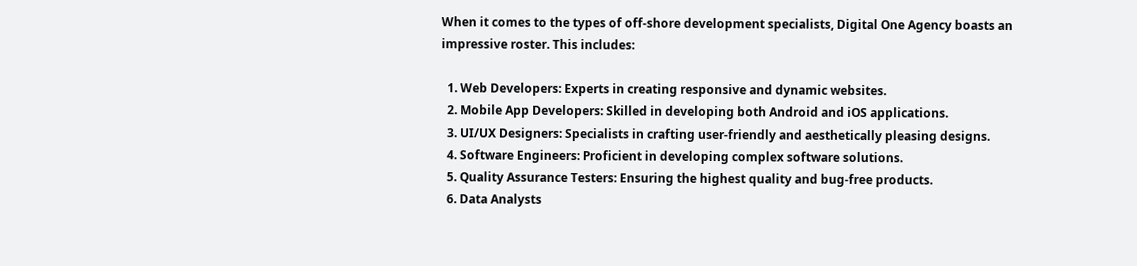When it comes to the types of off-shore development specialists, Digital One Agency boasts an impressive roster. This includes:

  1. Web Developers: Experts in creating responsive and dynamic websites.
  2. Mobile App Developers: Skilled in developing both Android and iOS applications.
  3. UI/UX Designers: Specialists in crafting user-friendly and aesthetically pleasing designs.
  4. Software Engineers: Proficient in developing complex software solutions.
  5. Quality Assurance Testers: Ensuring the highest quality and bug-free products.
  6. Data Analysts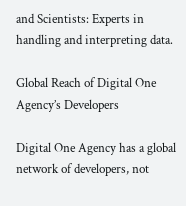and Scientists: Experts in handling and interpreting data.

Global Reach of Digital One Agency’s Developers

Digital One Agency has a global network of developers, not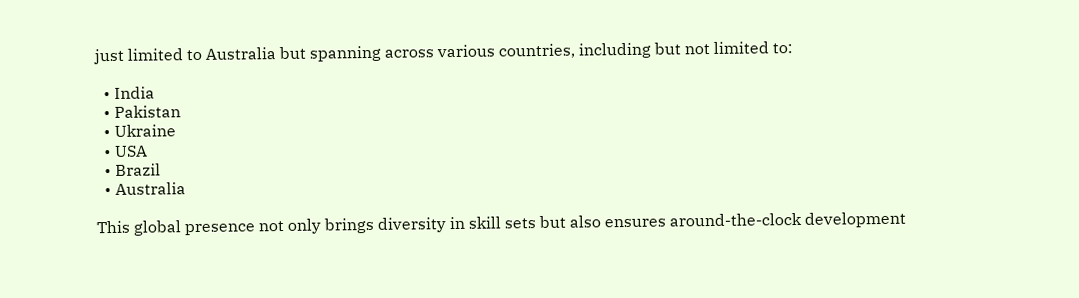just limited to Australia but spanning across various countries, including but not limited to:

  • India
  • Pakistan
  • Ukraine
  • USA
  • Brazil
  • Australia

This global presence not only brings diversity in skill sets but also ensures around-the-clock development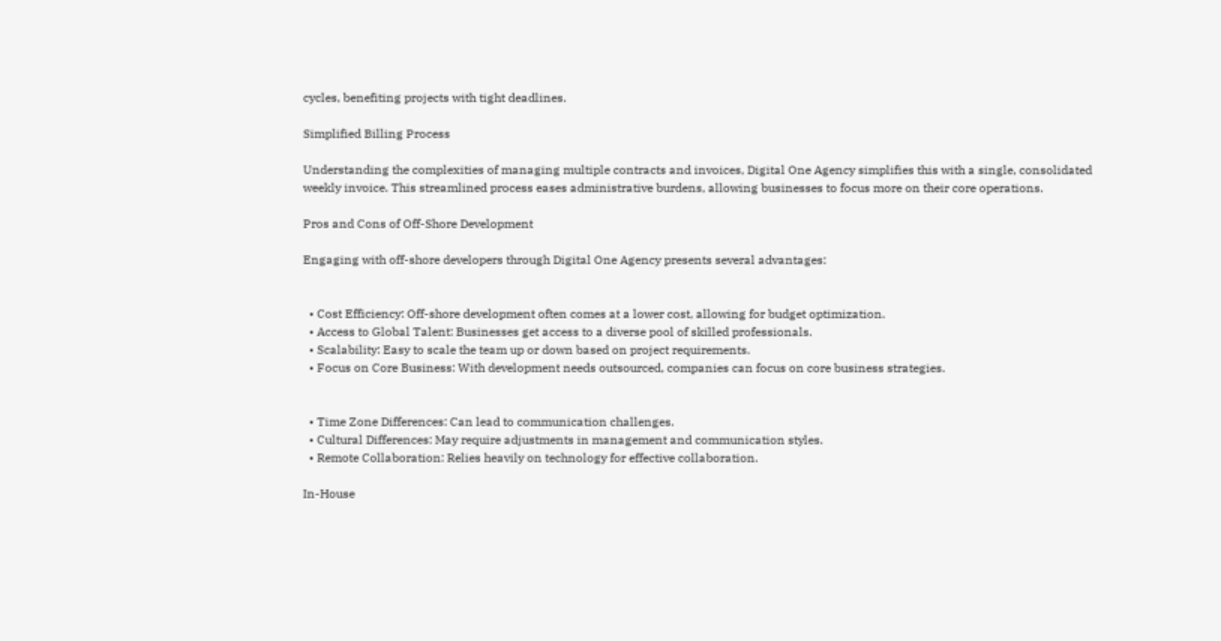cycles, benefiting projects with tight deadlines.

Simplified Billing Process

Understanding the complexities of managing multiple contracts and invoices, Digital One Agency simplifies this with a single, consolidated weekly invoice. This streamlined process eases administrative burdens, allowing businesses to focus more on their core operations.

Pros and Cons of Off-Shore Development

Engaging with off-shore developers through Digital One Agency presents several advantages:


  • Cost Efficiency: Off-shore development often comes at a lower cost, allowing for budget optimization.
  • Access to Global Talent: Businesses get access to a diverse pool of skilled professionals.
  • Scalability: Easy to scale the team up or down based on project requirements.
  • Focus on Core Business: With development needs outsourced, companies can focus on core business strategies.


  • Time Zone Differences: Can lead to communication challenges.
  • Cultural Differences: May require adjustments in management and communication styles.
  • Remote Collaboration: Relies heavily on technology for effective collaboration.

In-House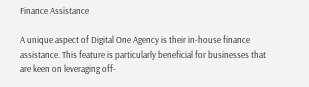Finance Assistance

A unique aspect of Digital One Agency is their in-house finance assistance. This feature is particularly beneficial for businesses that are keen on leveraging off-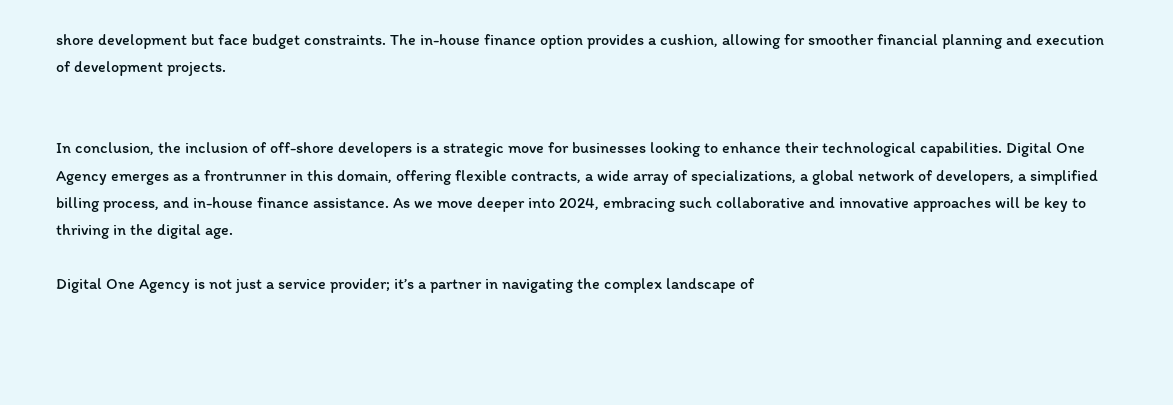shore development but face budget constraints. The in-house finance option provides a cushion, allowing for smoother financial planning and execution of development projects.


In conclusion, the inclusion of off-shore developers is a strategic move for businesses looking to enhance their technological capabilities. Digital One Agency emerges as a frontrunner in this domain, offering flexible contracts, a wide array of specializations, a global network of developers, a simplified billing process, and in-house finance assistance. As we move deeper into 2024, embracing such collaborative and innovative approaches will be key to thriving in the digital age.

Digital One Agency is not just a service provider; it’s a partner in navigating the complex landscape of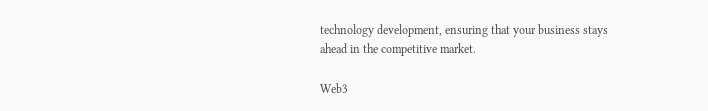technology development, ensuring that your business stays ahead in the competitive market.

Web3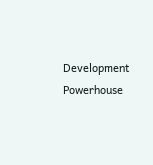Development Powerhouse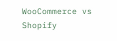WooCommerce vs Shopify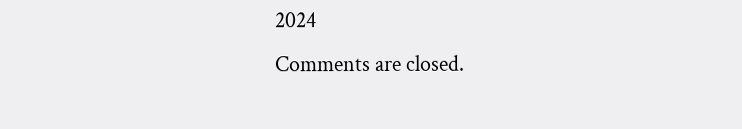2024
Comments are closed.